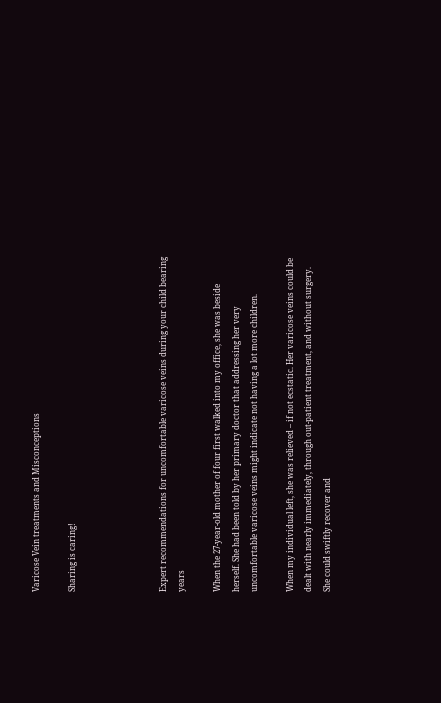Varicose Vein treatments and Misconceptions

Sharing is caring!




Expert recommendations for uncomfortable varicose veins during your child bearing years

When the 27-year-old mother of four first walked into my office, she was beside herself. She had been told by her primary doctor that addressing her very uncomfortable varicose veins might indicate not having a lot more children.

When my individual left, she was relieved – if not ecstatic. Her varicose veins could be dealt with nearly immediately, through out-patient treatment, and without surgery. She could swiftly recover and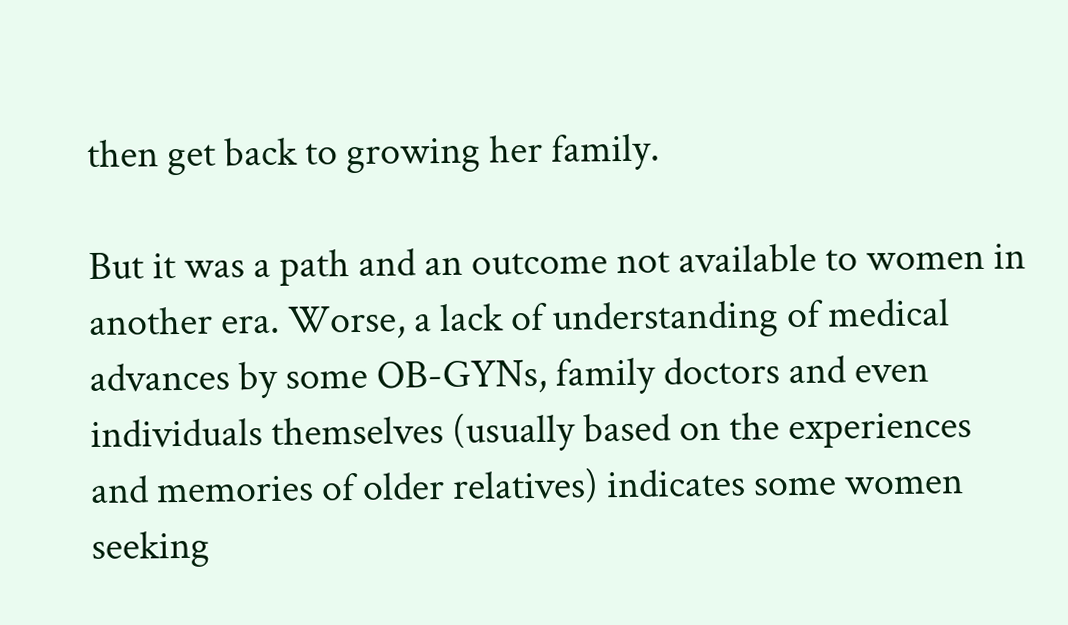then get back to growing her family.

But it was a path and an outcome not available to women in another era. Worse, a lack of understanding of medical advances by some OB-GYNs, family doctors and even individuals themselves (usually based on the experiences and memories of older relatives) indicates some women seeking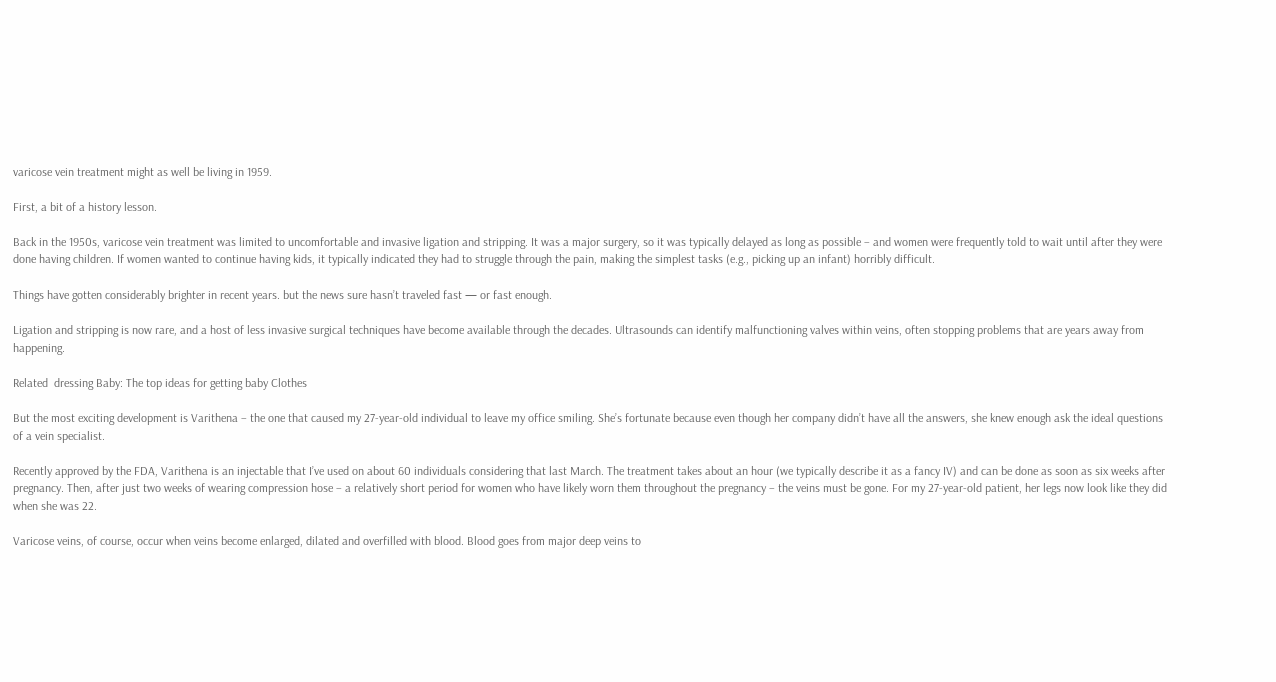varicose vein treatment might as well be living in 1959.

First, a bit of a history lesson.

Back in the 1950s, varicose vein treatment was limited to uncomfortable and invasive ligation and stripping. It was a major surgery, so it was typically delayed as long as possible – and women were frequently told to wait until after they were done having children. If women wanted to continue having kids, it typically indicated they had to struggle through the pain, making the simplest tasks (e.g., picking up an infant) horribly difficult.

Things have gotten considerably brighter in recent years. but the news sure hasn’t traveled fast — or fast enough.

Ligation and stripping is now rare, and a host of less invasive surgical techniques have become available through the decades. Ultrasounds can identify malfunctioning valves within veins, often stopping problems that are years away from happening.

Related  dressing Baby: The top ideas for getting baby Clothes

But the most exciting development is Varithena – the one that caused my 27-year-old individual to leave my office smiling. She’s fortunate because even though her company didn’t have all the answers, she knew enough ask the ideal questions of a vein specialist.

Recently approved by the FDA, Varithena is an injectable that I’ve used on about 60 individuals considering that last March. The treatment takes about an hour (we typically describe it as a fancy IV) and can be done as soon as six weeks after pregnancy. Then, after just two weeks of wearing compression hose – a relatively short period for women who have likely worn them throughout the pregnancy – the veins must be gone. For my 27-year-old patient, her legs now look like they did when she was 22.

Varicose veins, of course, occur when veins become enlarged, dilated and overfilled with blood. Blood goes from major deep veins to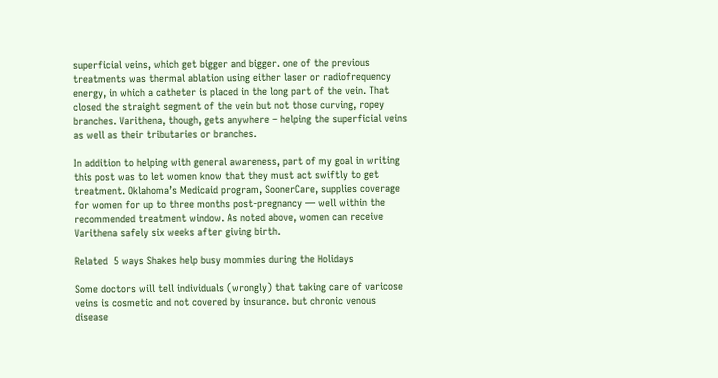superficial veins, which get bigger and bigger. one of the previous treatments was thermal ablation using either laser or radiofrequency energy, in which a catheter is placed in the long part of the vein. That closed the straight segment of the vein but not those curving, ropey branches. Varithena, though, gets anywhere – helping the superficial veins as well as their tributaries or branches.

In addition to helping with general awareness, part of my goal in writing this post was to let women know that they must act swiftly to get treatment. Oklahoma’s Medicaid program, SoonerCare, supplies coverage for women for up to three months post-pregnancy — well within the recommended treatment window. As noted above, women can receive Varithena safely six weeks after giving birth.

Related  5 ways Shakes help busy mommies during the Holidays

Some doctors will tell individuals (wrongly) that taking care of varicose veins is cosmetic and not covered by insurance. but chronic venous disease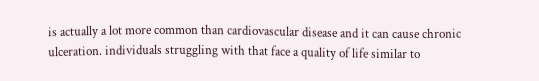is actually a lot more common than cardiovascular disease and it can cause chronic ulceration. individuals struggling with that face a quality of life similar to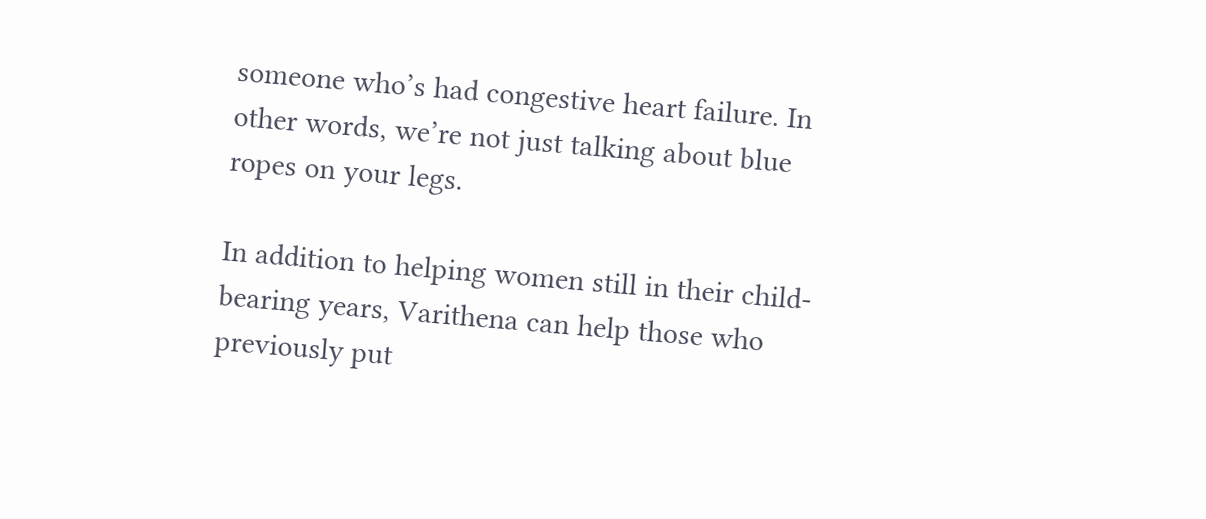someone who’s had congestive heart failure. In other words, we’re not just talking about blue ropes on your legs.

In addition to helping women still in their child-bearing years, Varithena can help those who previously put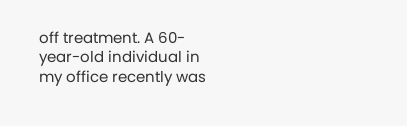off treatment. A 60-year-old individual in my office recently was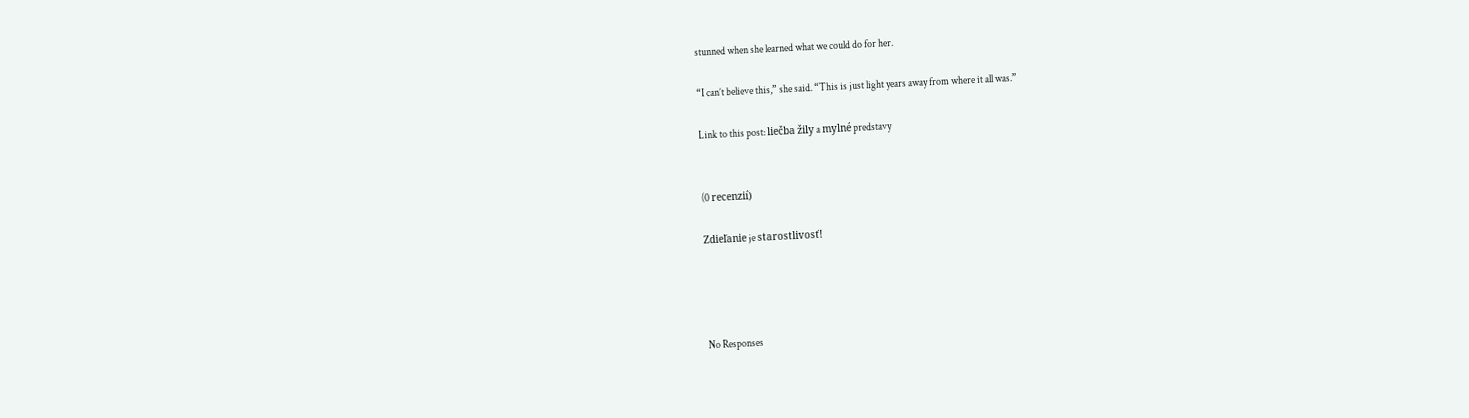stunned when she learned what we could do for her.

“I can’t believe this,” she said. “This is just light years away from where it all was.”

Link to this post: liečba žily a mylné predstavy


(0 recenzií)

Zdieľanie je starostlivosť!




No Responses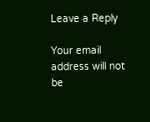Leave a Reply

Your email address will not be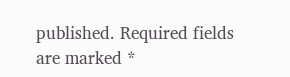published. Required fields are marked *